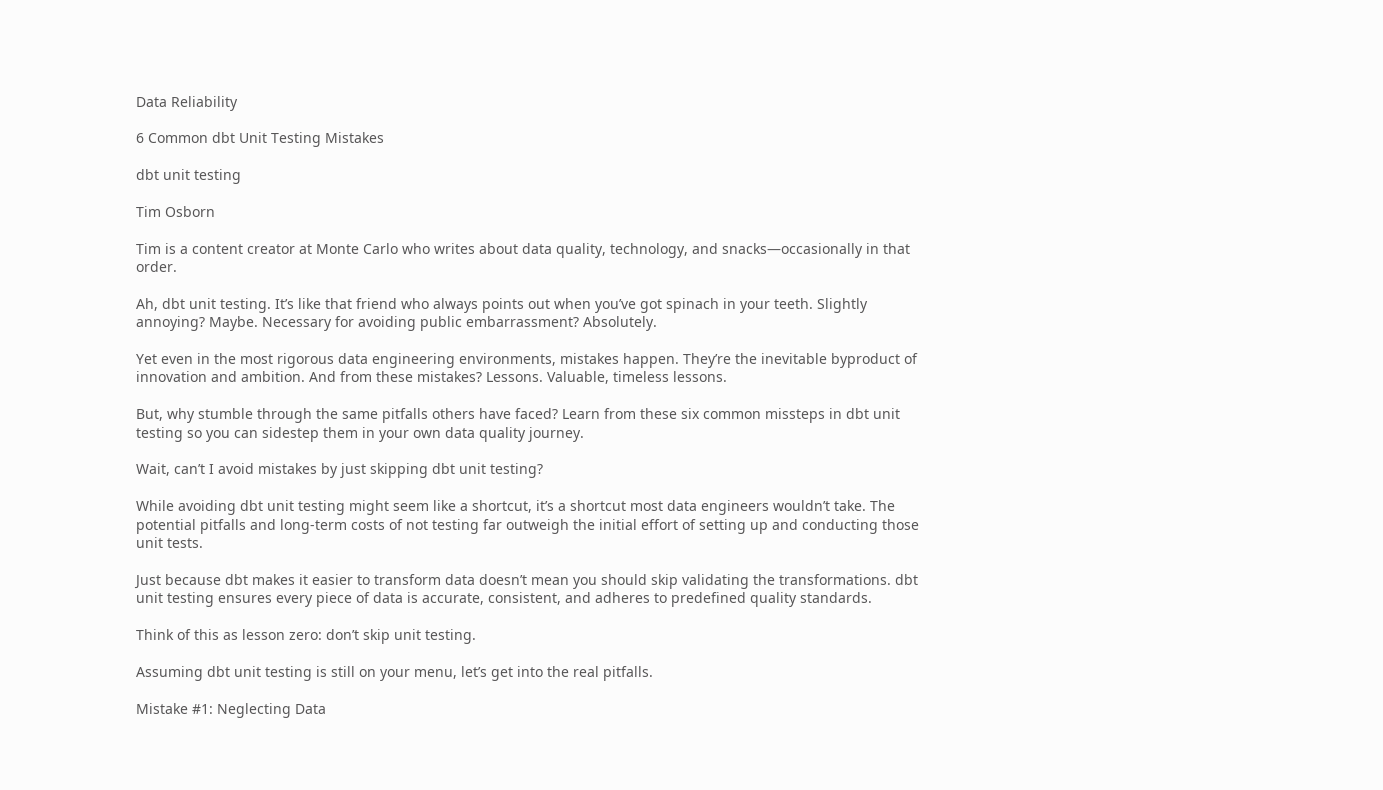Data Reliability

6 Common dbt Unit Testing Mistakes

dbt unit testing

Tim Osborn

Tim is a content creator at Monte Carlo who writes about data quality, technology, and snacks—occasionally in that order.

Ah, dbt unit testing. It’s like that friend who always points out when you’ve got spinach in your teeth. Slightly annoying? Maybe. Necessary for avoiding public embarrassment? Absolutely.

Yet even in the most rigorous data engineering environments, mistakes happen. They’re the inevitable byproduct of innovation and ambition. And from these mistakes? Lessons. Valuable, timeless lessons.

But, why stumble through the same pitfalls others have faced? Learn from these six common missteps in dbt unit testing so you can sidestep them in your own data quality journey.

Wait, can’t I avoid mistakes by just skipping dbt unit testing?

While avoiding dbt unit testing might seem like a shortcut, it’s a shortcut most data engineers wouldn’t take. The potential pitfalls and long-term costs of not testing far outweigh the initial effort of setting up and conducting those unit tests.

Just because dbt makes it easier to transform data doesn’t mean you should skip validating the transformations. dbt unit testing ensures every piece of data is accurate, consistent, and adheres to predefined quality standards.

Think of this as lesson zero: don’t skip unit testing.

Assuming dbt unit testing is still on your menu, let’s get into the real pitfalls.

Mistake #1: Neglecting Data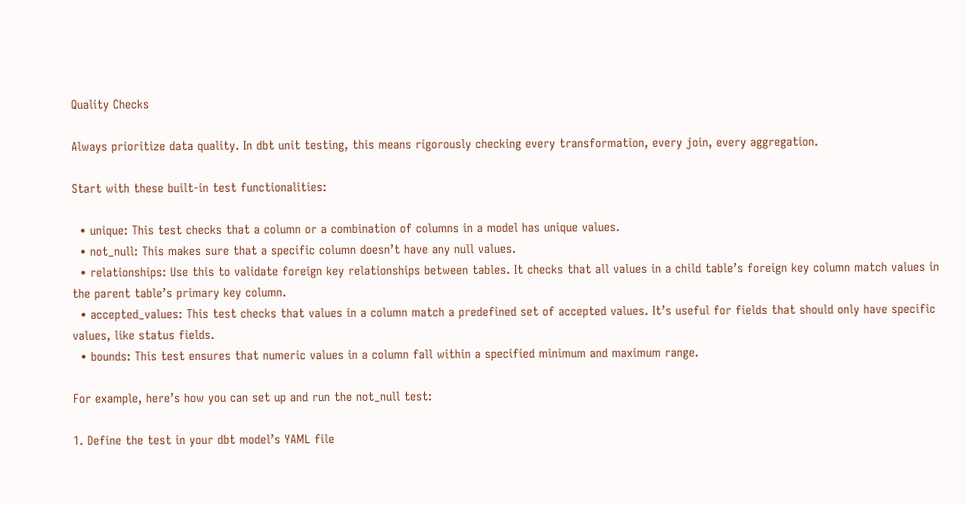Quality Checks

Always prioritize data quality. In dbt unit testing, this means rigorously checking every transformation, every join, every aggregation.

Start with these built-in test functionalities:

  • unique: This test checks that a column or a combination of columns in a model has unique values.
  • not_null: This makes sure that a specific column doesn’t have any null values.
  • relationships: Use this to validate foreign key relationships between tables. It checks that all values in a child table’s foreign key column match values in the parent table’s primary key column.
  • accepted_values: This test checks that values in a column match a predefined set of accepted values. It’s useful for fields that should only have specific values, like status fields.
  • bounds: This test ensures that numeric values in a column fall within a specified minimum and maximum range.

For example, here’s how you can set up and run the not_null test:

1. Define the test in your dbt model’s YAML file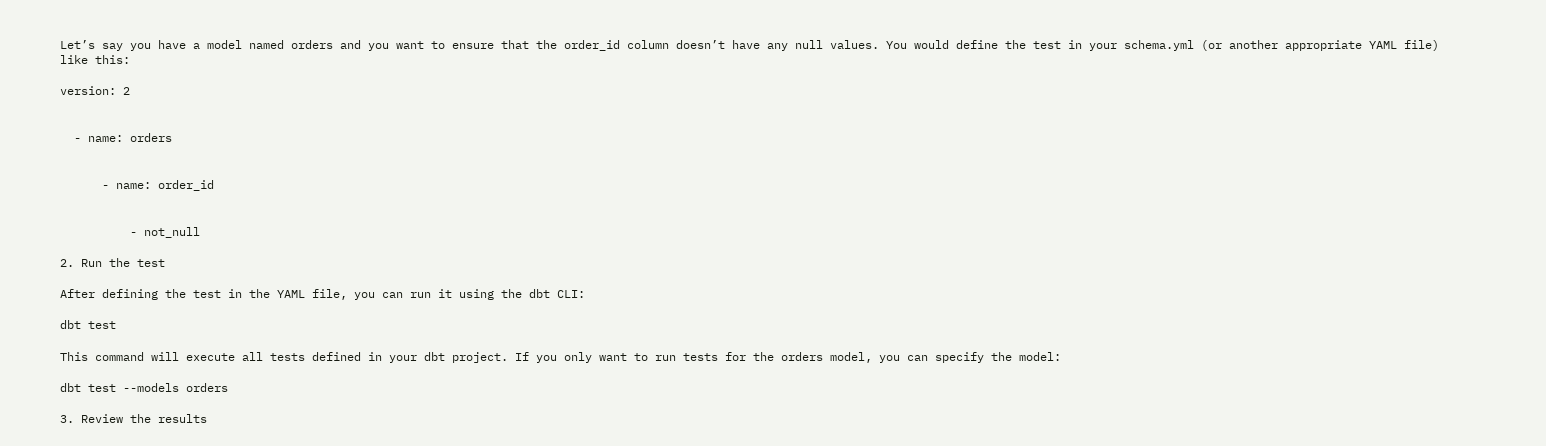Let’s say you have a model named orders and you want to ensure that the order_id column doesn’t have any null values. You would define the test in your schema.yml (or another appropriate YAML file) like this:

version: 2


  - name: orders


      - name: order_id


          - not_null

2. Run the test

After defining the test in the YAML file, you can run it using the dbt CLI:

dbt test

This command will execute all tests defined in your dbt project. If you only want to run tests for the orders model, you can specify the model:

dbt test --models orders

3. Review the results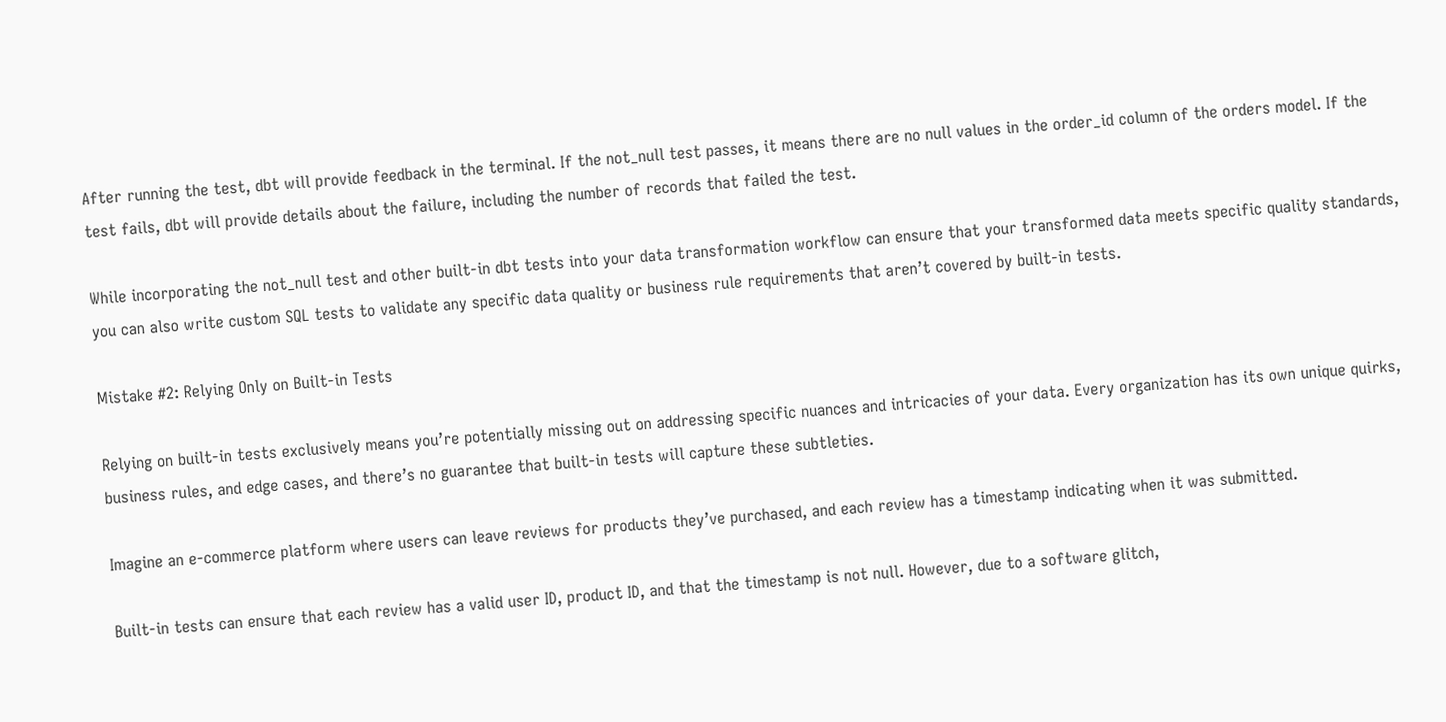After running the test, dbt will provide feedback in the terminal. If the not_null test passes, it means there are no null values in the order_id column of the orders model. If the test fails, dbt will provide details about the failure, including the number of records that failed the test.

While incorporating the not_null test and other built-in dbt tests into your data transformation workflow can ensure that your transformed data meets specific quality standards, you can also write custom SQL tests to validate any specific data quality or business rule requirements that aren’t covered by built-in tests.

Mistake #2: Relying Only on Built-in Tests

Relying on built-in tests exclusively means you’re potentially missing out on addressing specific nuances and intricacies of your data. Every organization has its own unique quirks, business rules, and edge cases, and there’s no guarantee that built-in tests will capture these subtleties.

Imagine an e-commerce platform where users can leave reviews for products they’ve purchased, and each review has a timestamp indicating when it was submitted.

Built-in tests can ensure that each review has a valid user ID, product ID, and that the timestamp is not null. However, due to a software glitch,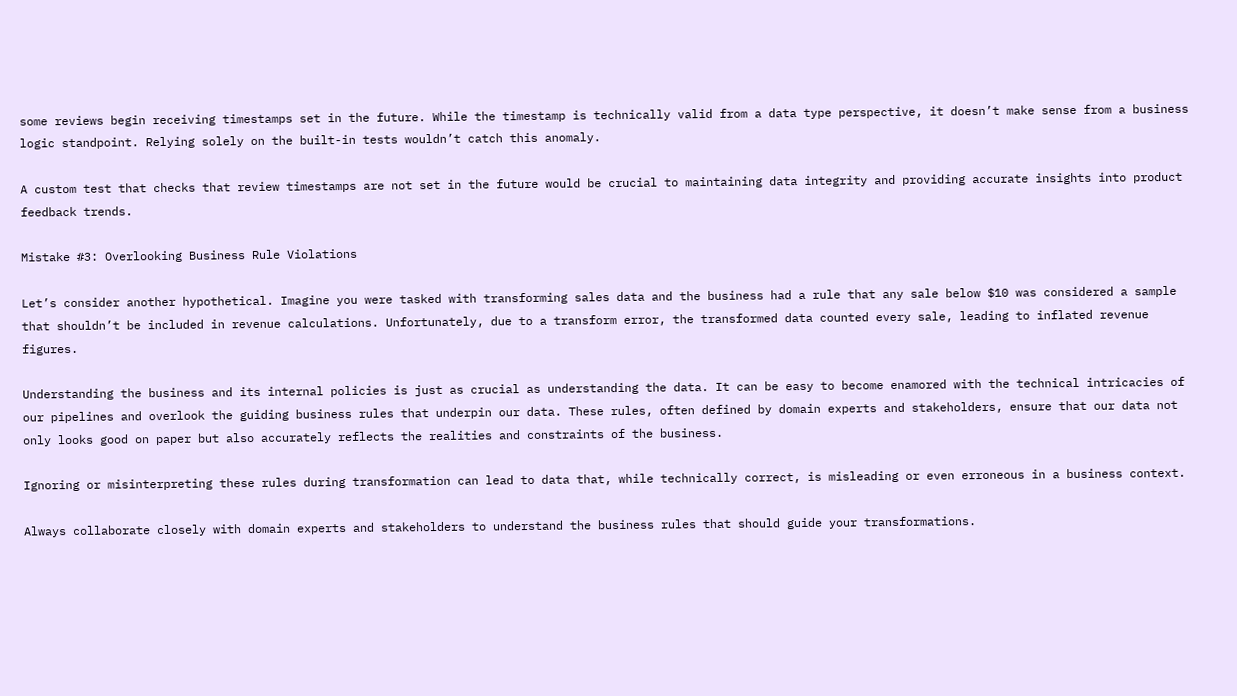some reviews begin receiving timestamps set in the future. While the timestamp is technically valid from a data type perspective, it doesn’t make sense from a business logic standpoint. Relying solely on the built-in tests wouldn’t catch this anomaly.

A custom test that checks that review timestamps are not set in the future would be crucial to maintaining data integrity and providing accurate insights into product feedback trends.

Mistake #3: Overlooking Business Rule Violations

Let’s consider another hypothetical. Imagine you were tasked with transforming sales data and the business had a rule that any sale below $10 was considered a sample that shouldn’t be included in revenue calculations. Unfortunately, due to a transform error, the transformed data counted every sale, leading to inflated revenue figures.

Understanding the business and its internal policies is just as crucial as understanding the data. It can be easy to become enamored with the technical intricacies of our pipelines and overlook the guiding business rules that underpin our data. These rules, often defined by domain experts and stakeholders, ensure that our data not only looks good on paper but also accurately reflects the realities and constraints of the business.

Ignoring or misinterpreting these rules during transformation can lead to data that, while technically correct, is misleading or even erroneous in a business context.

Always collaborate closely with domain experts and stakeholders to understand the business rules that should guide your transformations.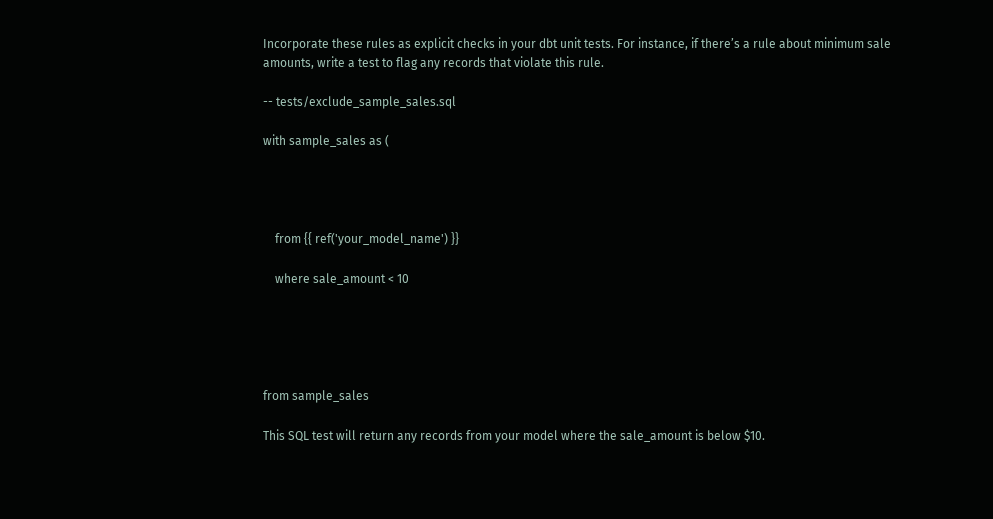Incorporate these rules as explicit checks in your dbt unit tests. For instance, if there’s a rule about minimum sale amounts, write a test to flag any records that violate this rule.

-- tests/exclude_sample_sales.sql

with sample_sales as (




    from {{ ref('your_model_name') }}

    where sale_amount < 10





from sample_sales

This SQL test will return any records from your model where the sale_amount is below $10.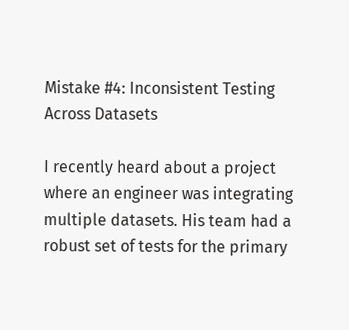Mistake #4: Inconsistent Testing Across Datasets

I recently heard about a project where an engineer was integrating multiple datasets. His team had a robust set of tests for the primary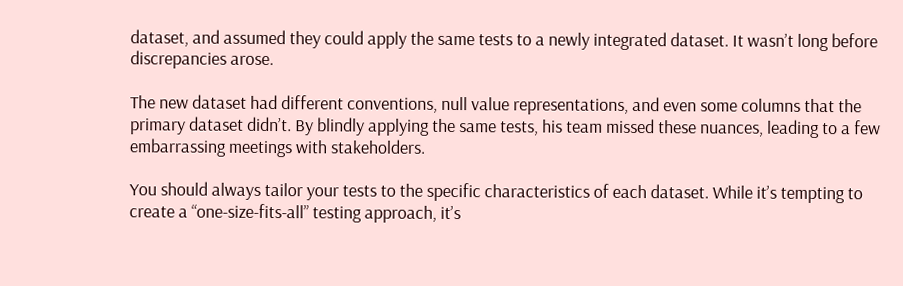dataset, and assumed they could apply the same tests to a newly integrated dataset. It wasn’t long before discrepancies arose.

The new dataset had different conventions, null value representations, and even some columns that the primary dataset didn’t. By blindly applying the same tests, his team missed these nuances, leading to a few embarrassing meetings with stakeholders.

You should always tailor your tests to the specific characteristics of each dataset. While it’s tempting to create a “one-size-fits-all” testing approach, it’s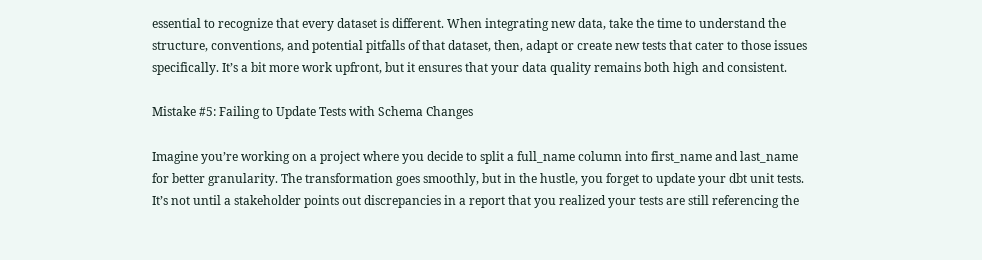essential to recognize that every dataset is different. When integrating new data, take the time to understand the structure, conventions, and potential pitfalls of that dataset, then, adapt or create new tests that cater to those issues specifically. It’s a bit more work upfront, but it ensures that your data quality remains both high and consistent.

Mistake #5: Failing to Update Tests with Schema Changes

Imagine you’re working on a project where you decide to split a full_name column into first_name and last_name for better granularity. The transformation goes smoothly, but in the hustle, you forget to update your dbt unit tests. It’s not until a stakeholder points out discrepancies in a report that you realized your tests are still referencing the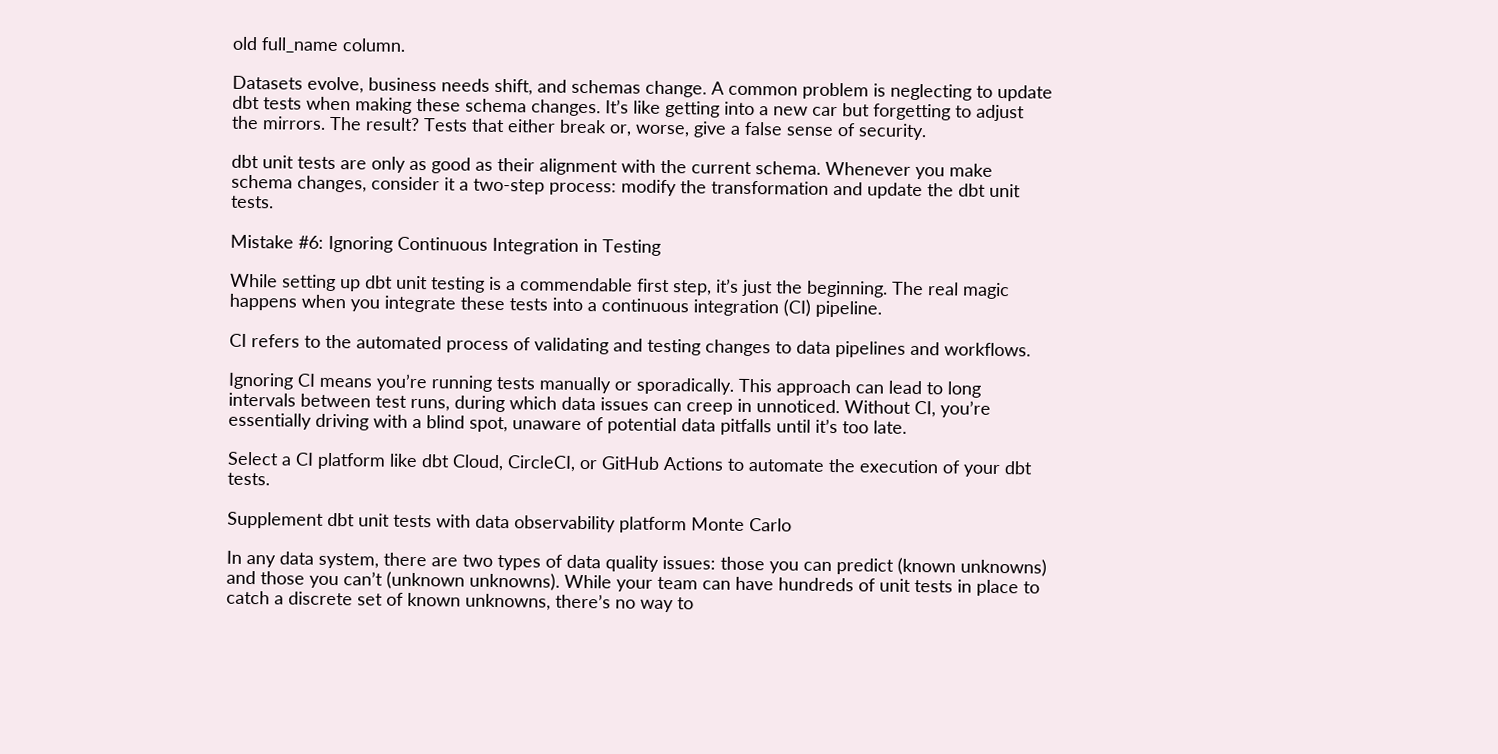old full_name column.

Datasets evolve, business needs shift, and schemas change. A common problem is neglecting to update dbt tests when making these schema changes. It’s like getting into a new car but forgetting to adjust the mirrors. The result? Tests that either break or, worse, give a false sense of security.

dbt unit tests are only as good as their alignment with the current schema. Whenever you make schema changes, consider it a two-step process: modify the transformation and update the dbt unit tests.

Mistake #6: Ignoring Continuous Integration in Testing

While setting up dbt unit testing is a commendable first step, it’s just the beginning. The real magic happens when you integrate these tests into a continuous integration (CI) pipeline.

CI refers to the automated process of validating and testing changes to data pipelines and workflows.

Ignoring CI means you’re running tests manually or sporadically. This approach can lead to long intervals between test runs, during which data issues can creep in unnoticed. Without CI, you’re essentially driving with a blind spot, unaware of potential data pitfalls until it’s too late.

Select a CI platform like dbt Cloud, CircleCI, or GitHub Actions to automate the execution of your dbt tests.

Supplement dbt unit tests with data observability platform Monte Carlo

In any data system, there are two types of data quality issues: those you can predict (known unknowns) and those you can’t (unknown unknowns). While your team can have hundreds of unit tests in place to catch a discrete set of known unknowns, there’s no way to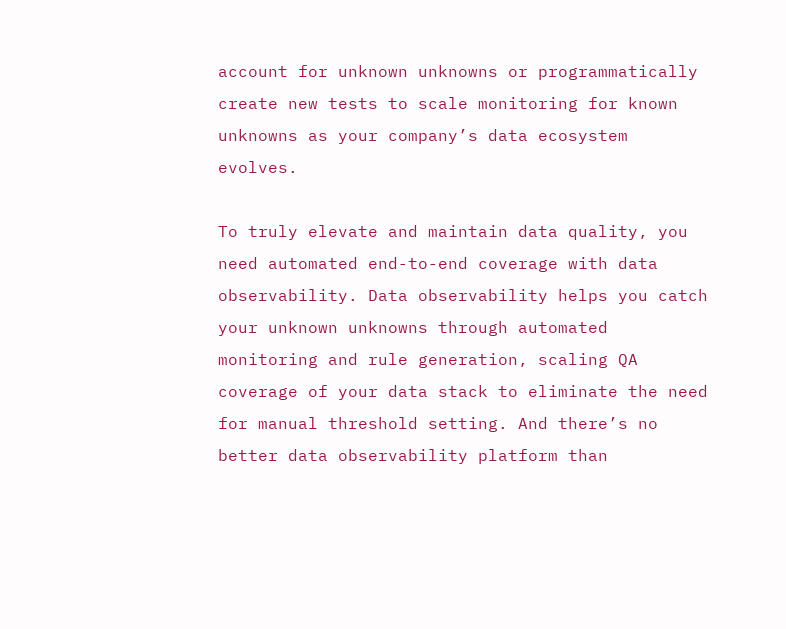account for unknown unknowns or programmatically create new tests to scale monitoring for known unknowns as your company’s data ecosystem evolves.

To truly elevate and maintain data quality, you need automated end-to-end coverage with data observability. Data observability helps you catch your unknown unknowns through automated monitoring and rule generation, scaling QA coverage of your data stack to eliminate the need for manual threshold setting. And there’s no better data observability platform than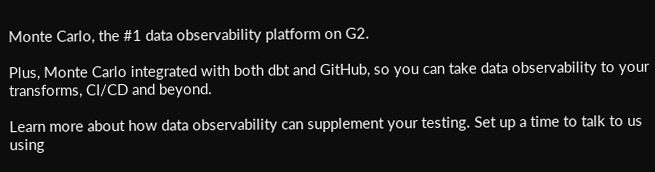Monte Carlo, the #1 data observability platform on G2.

Plus, Monte Carlo integrated with both dbt and GitHub, so you can take data observability to your transforms, CI/CD and beyond.

Learn more about how data observability can supplement your testing. Set up a time to talk to us using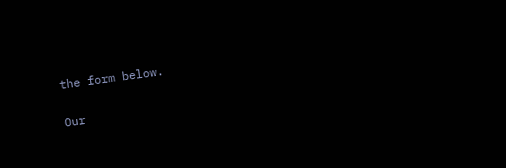the form below.

Our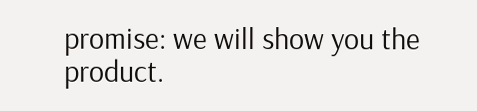promise: we will show you the product.